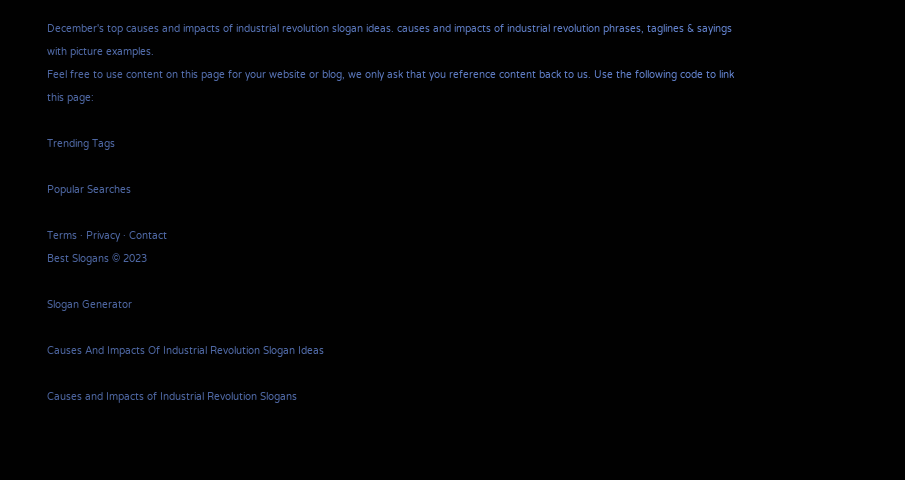December's top causes and impacts of industrial revolution slogan ideas. causes and impacts of industrial revolution phrases, taglines & sayings with picture examples.
Feel free to use content on this page for your website or blog, we only ask that you reference content back to us. Use the following code to link this page:

Trending Tags

Popular Searches

Terms · Privacy · Contact
Best Slogans © 2023

Slogan Generator

Causes And Impacts Of Industrial Revolution Slogan Ideas

Causes and Impacts of Industrial Revolution Slogans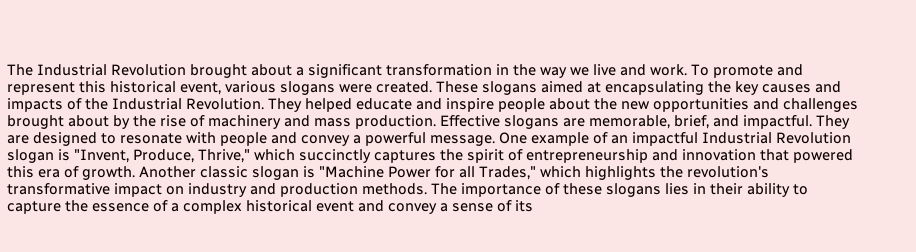The Industrial Revolution brought about a significant transformation in the way we live and work. To promote and represent this historical event, various slogans were created. These slogans aimed at encapsulating the key causes and impacts of the Industrial Revolution. They helped educate and inspire people about the new opportunities and challenges brought about by the rise of machinery and mass production. Effective slogans are memorable, brief, and impactful. They are designed to resonate with people and convey a powerful message. One example of an impactful Industrial Revolution slogan is "Invent, Produce, Thrive," which succinctly captures the spirit of entrepreneurship and innovation that powered this era of growth. Another classic slogan is "Machine Power for all Trades," which highlights the revolution's transformative impact on industry and production methods. The importance of these slogans lies in their ability to capture the essence of a complex historical event and convey a sense of its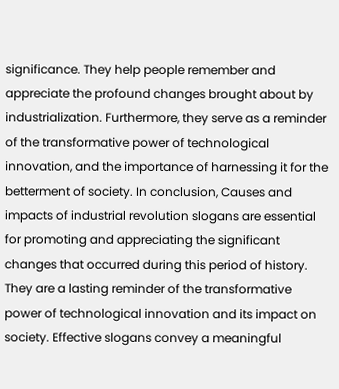significance. They help people remember and appreciate the profound changes brought about by industrialization. Furthermore, they serve as a reminder of the transformative power of technological innovation, and the importance of harnessing it for the betterment of society. In conclusion, Causes and impacts of industrial revolution slogans are essential for promoting and appreciating the significant changes that occurred during this period of history. They are a lasting reminder of the transformative power of technological innovation and its impact on society. Effective slogans convey a meaningful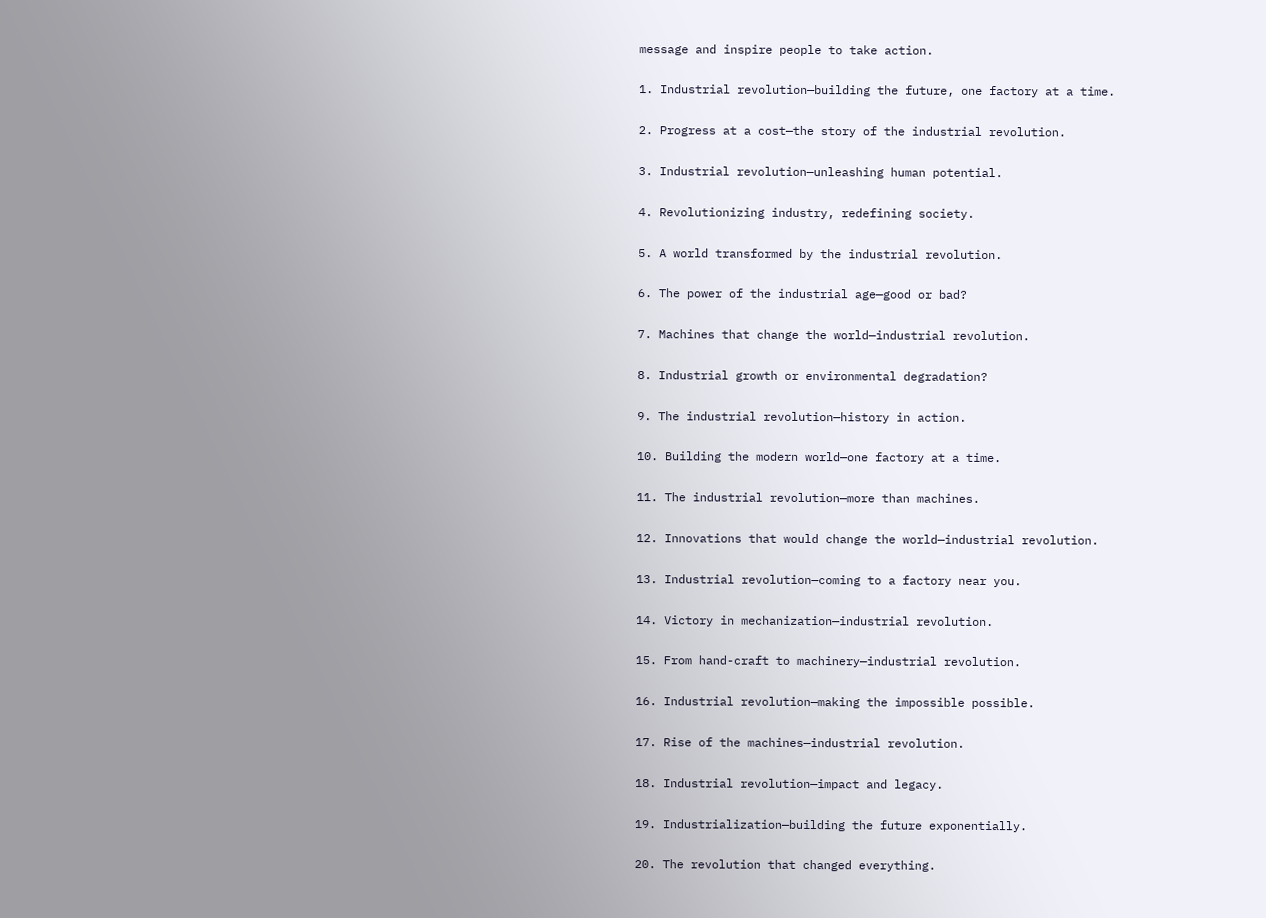message and inspire people to take action.

1. Industrial revolution—building the future, one factory at a time.

2. Progress at a cost—the story of the industrial revolution.

3. Industrial revolution—unleashing human potential.

4. Revolutionizing industry, redefining society.

5. A world transformed by the industrial revolution.

6. The power of the industrial age—good or bad?

7. Machines that change the world—industrial revolution.

8. Industrial growth or environmental degradation?

9. The industrial revolution—history in action.

10. Building the modern world—one factory at a time.

11. The industrial revolution—more than machines.

12. Innovations that would change the world—industrial revolution.

13. Industrial revolution—coming to a factory near you.

14. Victory in mechanization—industrial revolution.

15. From hand-craft to machinery—industrial revolution.

16. Industrial revolution—making the impossible possible.

17. Rise of the machines—industrial revolution.

18. Industrial revolution—impact and legacy.

19. Industrialization—building the future exponentially.

20. The revolution that changed everything.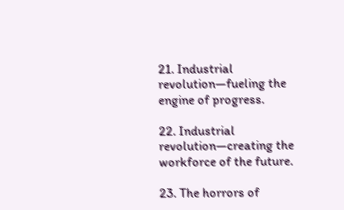21. Industrial revolution—fueling the engine of progress.

22. Industrial revolution—creating the workforce of the future.

23. The horrors of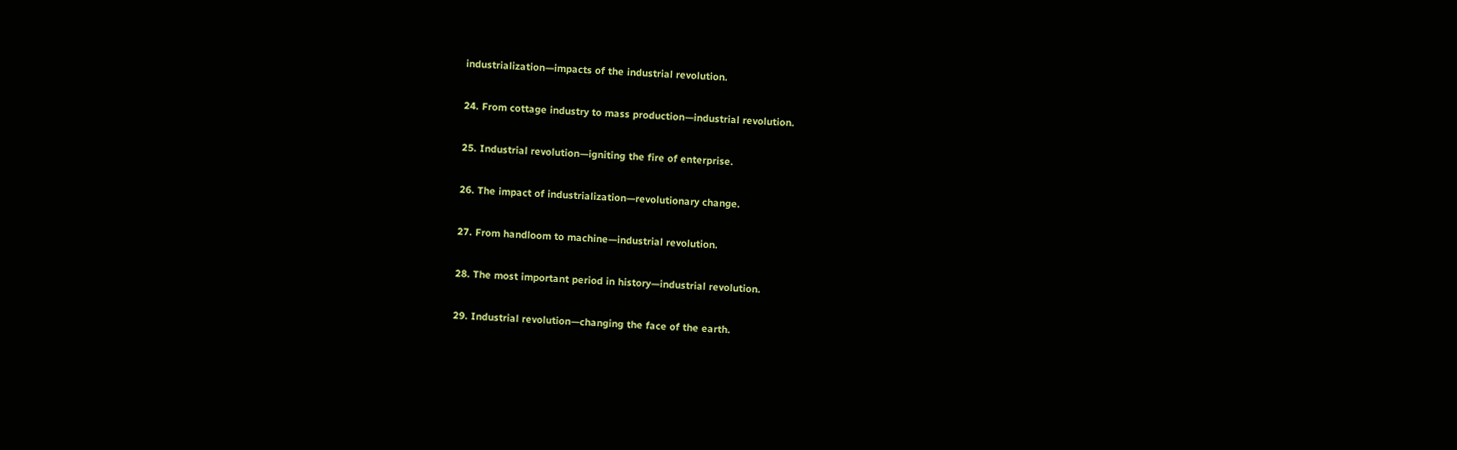industrialization—impacts of the industrial revolution.

24. From cottage industry to mass production—industrial revolution.

25. Industrial revolution—igniting the fire of enterprise.

26. The impact of industrialization—revolutionary change.

27. From handloom to machine—industrial revolution.

28. The most important period in history—industrial revolution.

29. Industrial revolution—changing the face of the earth.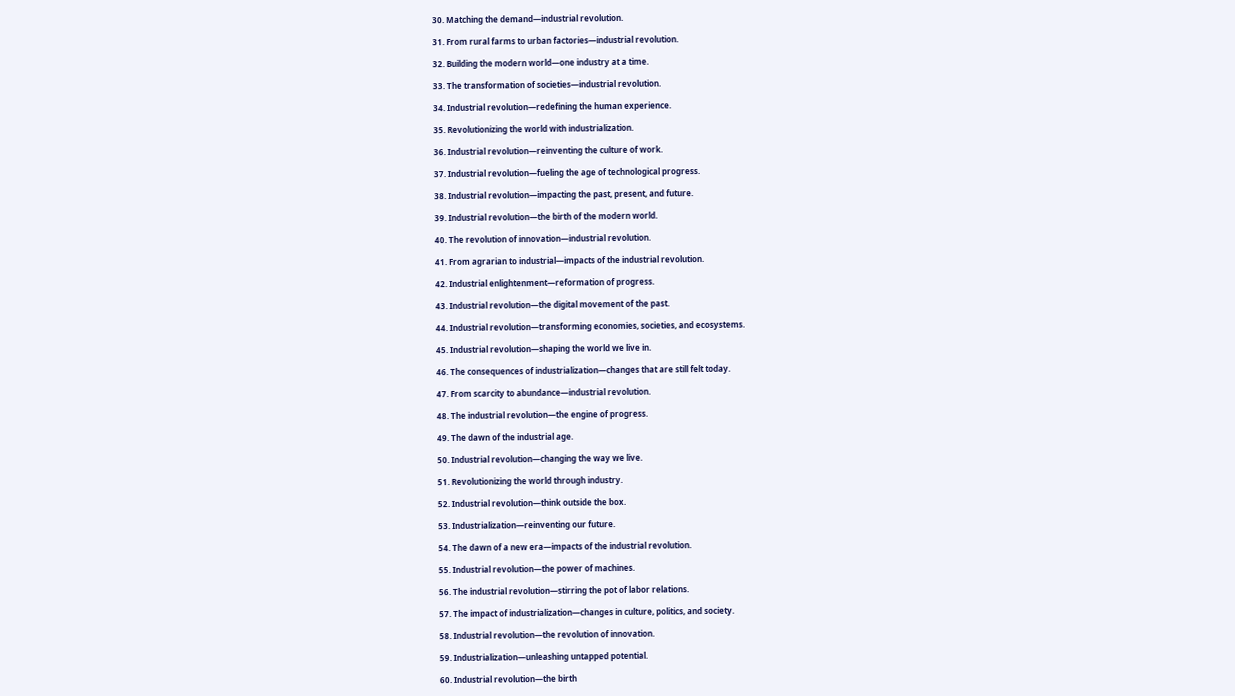30. Matching the demand—industrial revolution.

31. From rural farms to urban factories—industrial revolution.

32. Building the modern world—one industry at a time.

33. The transformation of societies—industrial revolution.

34. Industrial revolution—redefining the human experience.

35. Revolutionizing the world with industrialization.

36. Industrial revolution—reinventing the culture of work.

37. Industrial revolution—fueling the age of technological progress.

38. Industrial revolution—impacting the past, present, and future.

39. Industrial revolution—the birth of the modern world.

40. The revolution of innovation—industrial revolution.

41. From agrarian to industrial—impacts of the industrial revolution.

42. Industrial enlightenment—reformation of progress.

43. Industrial revolution—the digital movement of the past.

44. Industrial revolution—transforming economies, societies, and ecosystems.

45. Industrial revolution—shaping the world we live in.

46. The consequences of industrialization—changes that are still felt today.

47. From scarcity to abundance—industrial revolution.

48. The industrial revolution—the engine of progress.

49. The dawn of the industrial age.

50. Industrial revolution—changing the way we live.

51. Revolutionizing the world through industry.

52. Industrial revolution—think outside the box.

53. Industrialization—reinventing our future.

54. The dawn of a new era—impacts of the industrial revolution.

55. Industrial revolution—the power of machines.

56. The industrial revolution—stirring the pot of labor relations.

57. The impact of industrialization—changes in culture, politics, and society.

58. Industrial revolution—the revolution of innovation.

59. Industrialization—unleashing untapped potential.

60. Industrial revolution—the birth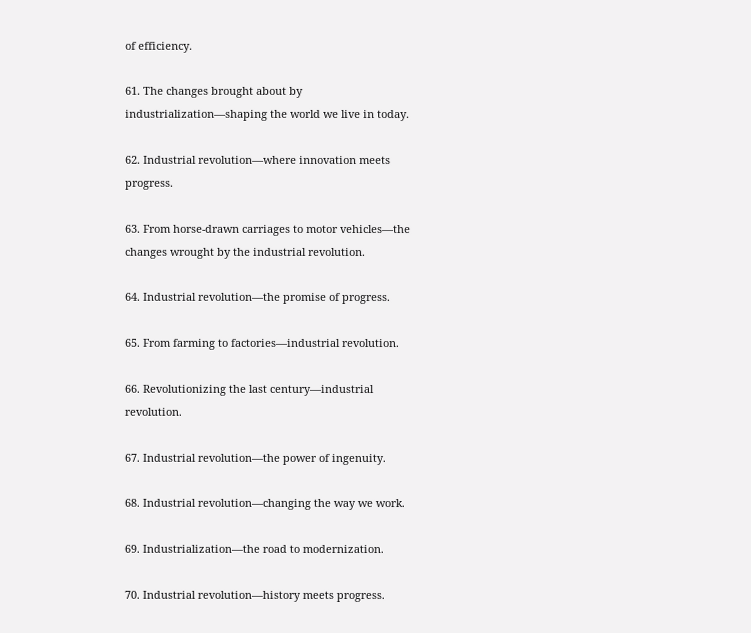of efficiency.

61. The changes brought about by industrialization—shaping the world we live in today.

62. Industrial revolution—where innovation meets progress.

63. From horse-drawn carriages to motor vehicles—the changes wrought by the industrial revolution.

64. Industrial revolution—the promise of progress.

65. From farming to factories—industrial revolution.

66. Revolutionizing the last century—industrial revolution.

67. Industrial revolution—the power of ingenuity.

68. Industrial revolution—changing the way we work.

69. Industrialization—the road to modernization.

70. Industrial revolution—history meets progress.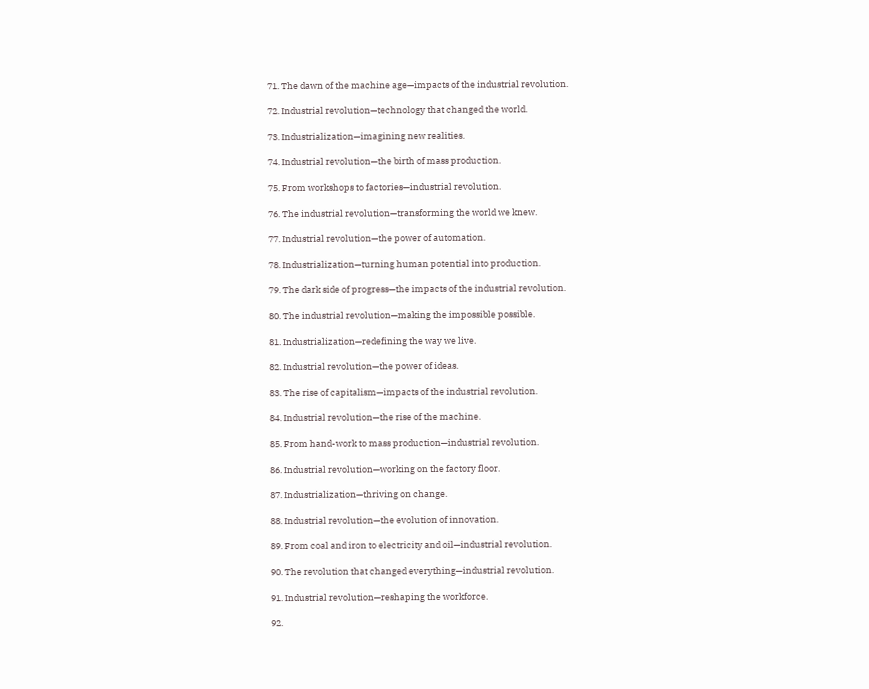71. The dawn of the machine age—impacts of the industrial revolution.

72. Industrial revolution—technology that changed the world.

73. Industrialization—imagining new realities.

74. Industrial revolution—the birth of mass production.

75. From workshops to factories—industrial revolution.

76. The industrial revolution—transforming the world we knew.

77. Industrial revolution—the power of automation.

78. Industrialization—turning human potential into production.

79. The dark side of progress—the impacts of the industrial revolution.

80. The industrial revolution—making the impossible possible.

81. Industrialization—redefining the way we live.

82. Industrial revolution—the power of ideas.

83. The rise of capitalism—impacts of the industrial revolution.

84. Industrial revolution—the rise of the machine.

85. From hand-work to mass production—industrial revolution.

86. Industrial revolution—working on the factory floor.

87. Industrialization—thriving on change.

88. Industrial revolution—the evolution of innovation.

89. From coal and iron to electricity and oil—industrial revolution.

90. The revolution that changed everything—industrial revolution.

91. Industrial revolution—reshaping the workforce.

92.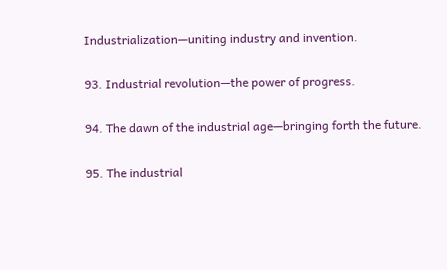Industrialization—uniting industry and invention.

93. Industrial revolution—the power of progress.

94. The dawn of the industrial age—bringing forth the future.

95. The industrial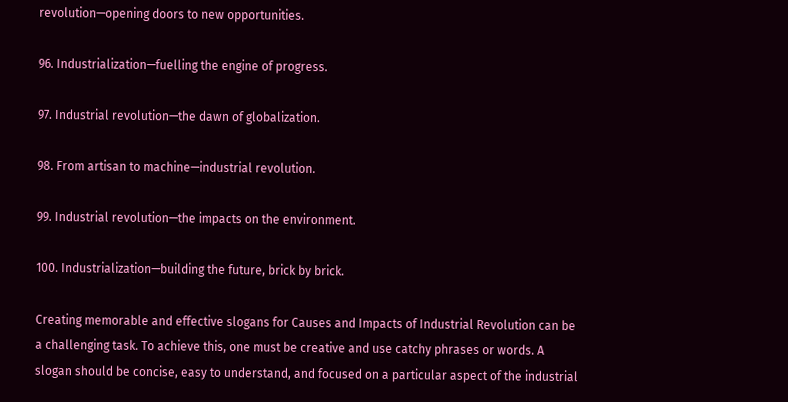revolution—opening doors to new opportunities.

96. Industrialization—fuelling the engine of progress.

97. Industrial revolution—the dawn of globalization.

98. From artisan to machine—industrial revolution.

99. Industrial revolution—the impacts on the environment.

100. Industrialization—building the future, brick by brick.

Creating memorable and effective slogans for Causes and Impacts of Industrial Revolution can be a challenging task. To achieve this, one must be creative and use catchy phrases or words. A slogan should be concise, easy to understand, and focused on a particular aspect of the industrial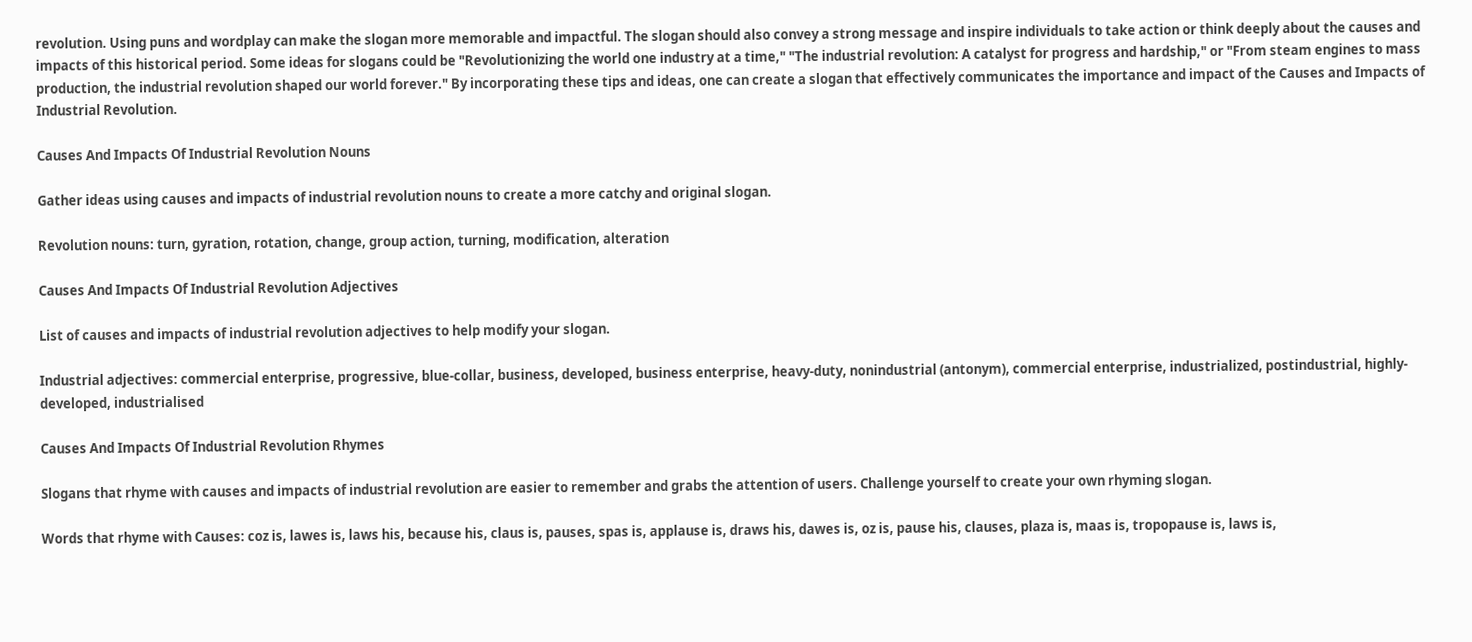revolution. Using puns and wordplay can make the slogan more memorable and impactful. The slogan should also convey a strong message and inspire individuals to take action or think deeply about the causes and impacts of this historical period. Some ideas for slogans could be "Revolutionizing the world one industry at a time," "The industrial revolution: A catalyst for progress and hardship," or "From steam engines to mass production, the industrial revolution shaped our world forever." By incorporating these tips and ideas, one can create a slogan that effectively communicates the importance and impact of the Causes and Impacts of Industrial Revolution.

Causes And Impacts Of Industrial Revolution Nouns

Gather ideas using causes and impacts of industrial revolution nouns to create a more catchy and original slogan.

Revolution nouns: turn, gyration, rotation, change, group action, turning, modification, alteration

Causes And Impacts Of Industrial Revolution Adjectives

List of causes and impacts of industrial revolution adjectives to help modify your slogan.

Industrial adjectives: commercial enterprise, progressive, blue-collar, business, developed, business enterprise, heavy-duty, nonindustrial (antonym), commercial enterprise, industrialized, postindustrial, highly-developed, industrialised

Causes And Impacts Of Industrial Revolution Rhymes

Slogans that rhyme with causes and impacts of industrial revolution are easier to remember and grabs the attention of users. Challenge yourself to create your own rhyming slogan.

Words that rhyme with Causes: coz is, lawes is, laws his, because his, claus is, pauses, spas is, applause is, draws his, dawes is, oz is, pause his, clauses, plaza is, maas is, tropopause is, laws is,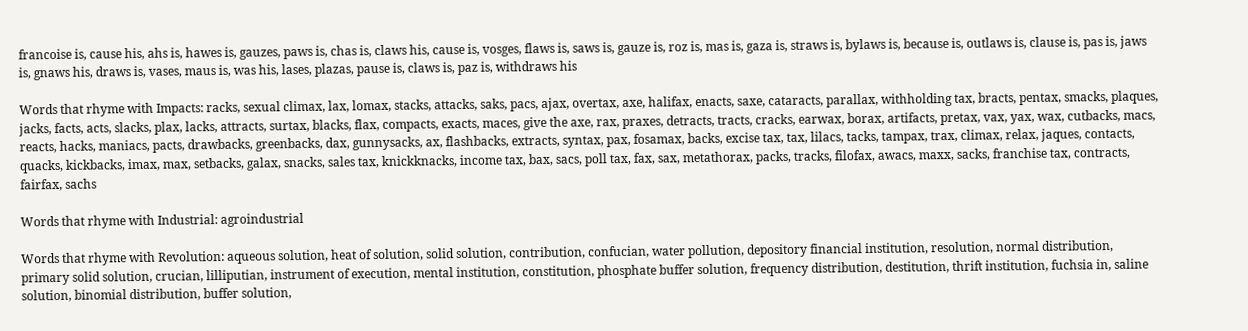francoise is, cause his, ahs is, hawes is, gauzes, paws is, chas is, claws his, cause is, vosges, flaws is, saws is, gauze is, roz is, mas is, gaza is, straws is, bylaws is, because is, outlaws is, clause is, pas is, jaws is, gnaws his, draws is, vases, maus is, was his, lases, plazas, pause is, claws is, paz is, withdraws his

Words that rhyme with Impacts: racks, sexual climax, lax, lomax, stacks, attacks, saks, pacs, ajax, overtax, axe, halifax, enacts, saxe, cataracts, parallax, withholding tax, bracts, pentax, smacks, plaques, jacks, facts, acts, slacks, plax, lacks, attracts, surtax, blacks, flax, compacts, exacts, maces, give the axe, rax, praxes, detracts, tracts, cracks, earwax, borax, artifacts, pretax, vax, yax, wax, cutbacks, macs, reacts, hacks, maniacs, pacts, drawbacks, greenbacks, dax, gunnysacks, ax, flashbacks, extracts, syntax, pax, fosamax, backs, excise tax, tax, lilacs, tacks, tampax, trax, climax, relax, jaques, contacts, quacks, kickbacks, imax, max, setbacks, galax, snacks, sales tax, knickknacks, income tax, bax, sacs, poll tax, fax, sax, metathorax, packs, tracks, filofax, awacs, maxx, sacks, franchise tax, contracts, fairfax, sachs

Words that rhyme with Industrial: agroindustrial

Words that rhyme with Revolution: aqueous solution, heat of solution, solid solution, contribution, confucian, water pollution, depository financial institution, resolution, normal distribution, primary solid solution, crucian, lilliputian, instrument of execution, mental institution, constitution, phosphate buffer solution, frequency distribution, destitution, thrift institution, fuchsia in, saline solution, binomial distribution, buffer solution,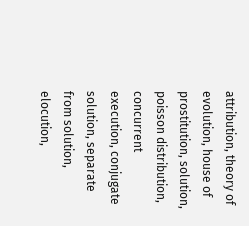attribution, theory of evolution, house of prostitution, solution, poisson distribution, concurrent execution, conjugate solution, separate from solution, elocution,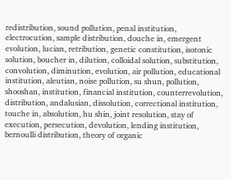redistribution, sound pollution, penal institution, electrocution, sample distribution, douche in, emergent evolution, lucian, retribution, genetic constitution, isotonic solution, boucher in, dilution, colloidal solution, substitution, convolution, diminution, evolution, air pollution, educational institution, aleutian, noise pollution, su shun, pollution, shooshan, institution, financial institution, counterrevolution, distribution, andalusian, dissolution, correctional institution, touche in, absolution, hu shin, joint resolution, stay of execution, persecution, devolution, lending institution, bernoulli distribution, theory of organic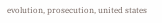evolution, prosecution, united states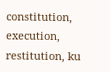constitution, execution, restitution, ku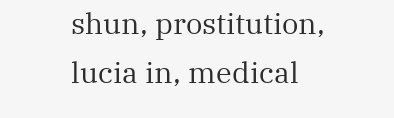shun, prostitution, lucia in, medical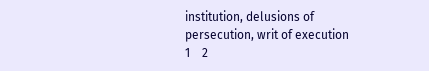institution, delusions of persecution, writ of execution
1    2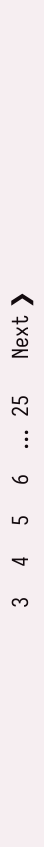3     4     5     6    ...  25      Next ❯